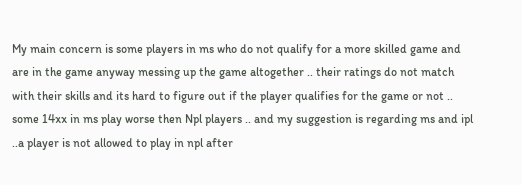My main concern is some players in ms who do not qualify for a more skilled game and are in the game anyway messing up the game altogether .. their ratings do not match with their skills and its hard to figure out if the player qualifies for the game or not .. some 14xx in ms play worse then Npl players .. and my suggestion is regarding ms and ipl ..a player is not allowed to play in npl after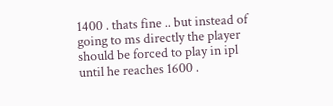1400 . thats fine .. but instead of going to ms directly the player should be forced to play in ipl until he reaches 1600 .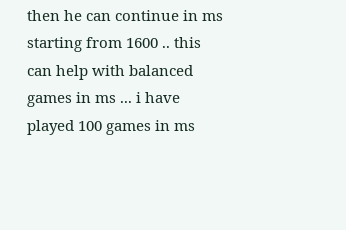then he can continue in ms starting from 1600 .. this can help with balanced games in ms ... i have played 100 games in ms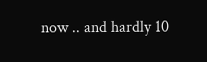now .. and hardly 10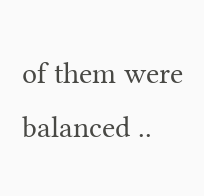of them were balanced ..